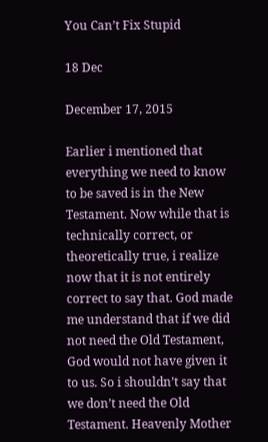You Can’t Fix Stupid

18 Dec

December 17, 2015

Earlier i mentioned that everything we need to know to be saved is in the New Testament. Now while that is technically correct, or theoretically true, i realize now that it is not entirely correct to say that. God made me understand that if we did not need the Old Testament, God would not have given it to us. So i shouldn’t say that we don’t need the Old Testament. Heavenly Mother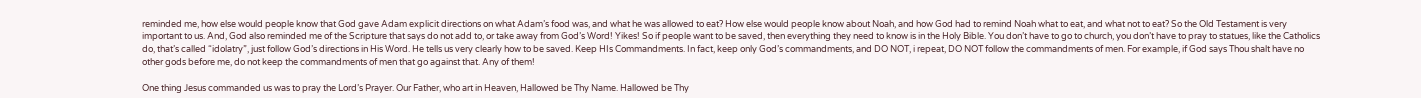reminded me, how else would people know that God gave Adam explicit directions on what Adam’s food was, and what he was allowed to eat? How else would people know about Noah, and how God had to remind Noah what to eat, and what not to eat? So the Old Testament is very important to us. And, God also reminded me of the Scripture that says do not add to, or take away from God’s Word! Yikes! So if people want to be saved, then everything they need to know is in the Holy Bible. You don’t have to go to church, you don’t have to pray to statues, like the Catholics do, that’s called “idolatry”, just follow God’s directions in His Word. He tells us very clearly how to be saved. Keep HIs Commandments. In fact, keep only God’s commandments, and DO NOT, i repeat, DO NOT follow the commandments of men. For example, if God says Thou shalt have no other gods before me, do not keep the commandments of men that go against that. Any of them!

One thing Jesus commanded us was to pray the Lord’s Prayer. Our Father, who art in Heaven, Hallowed be Thy Name. Hallowed be Thy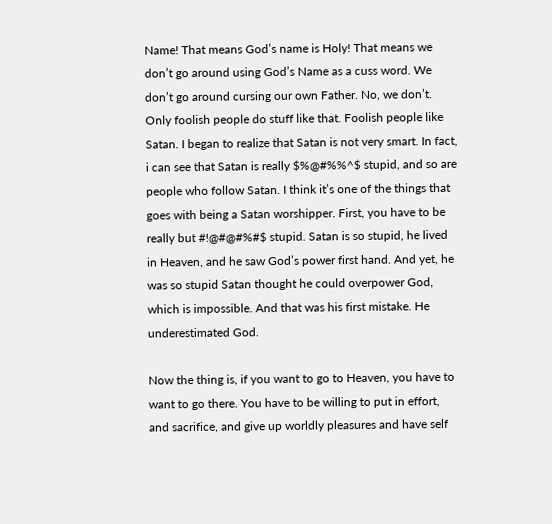Name! That means God’s name is Holy! That means we don’t go around using God’s Name as a cuss word. We don’t go around cursing our own Father. No, we don’t. Only foolish people do stuff like that. Foolish people like Satan. I began to realize that Satan is not very smart. In fact, i can see that Satan is really $%@#%%^$ stupid, and so are people who follow Satan. I think it’s one of the things that goes with being a Satan worshipper. First, you have to be really but #!@#@#%#$ stupid. Satan is so stupid, he lived in Heaven, and he saw God’s power first hand. And yet, he was so stupid Satan thought he could overpower God, which is impossible. And that was his first mistake. He underestimated God.

Now the thing is, if you want to go to Heaven, you have to want to go there. You have to be willing to put in effort, and sacrifice, and give up worldly pleasures and have self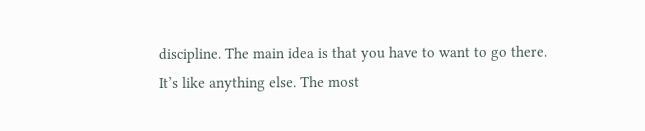discipline. The main idea is that you have to want to go there. It’s like anything else. The most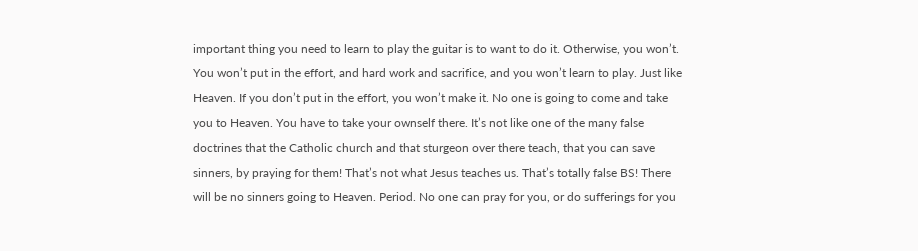important thing you need to learn to play the guitar is to want to do it. Otherwise, you won’t. You won’t put in the effort, and hard work and sacrifice, and you won’t learn to play. Just like Heaven. If you don’t put in the effort, you won’t make it. No one is going to come and take you to Heaven. You have to take your ownself there. It’s not like one of the many false doctrines that the Catholic church and that sturgeon over there teach, that you can save sinners, by praying for them! That’s not what Jesus teaches us. That’s totally false BS! There will be no sinners going to Heaven. Period. No one can pray for you, or do sufferings for you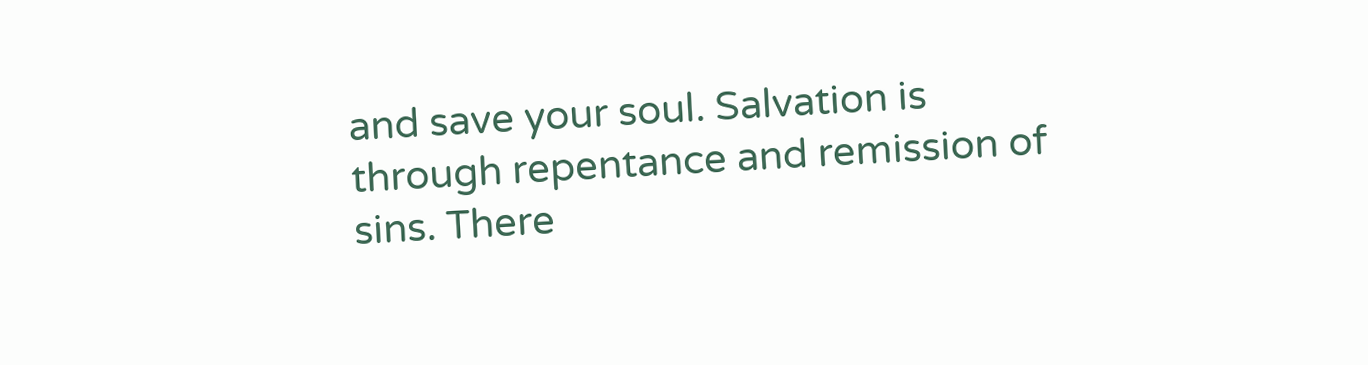and save your soul. Salvation is through repentance and remission of sins. There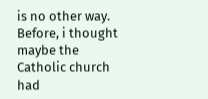is no other way. Before, i thought maybe the Catholic church had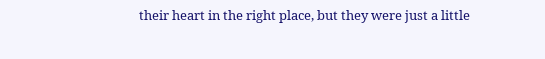their heart in the right place, but they were just a little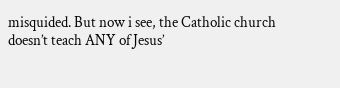misquided. But now i see, the Catholic church doesn’t teach ANY of Jesus’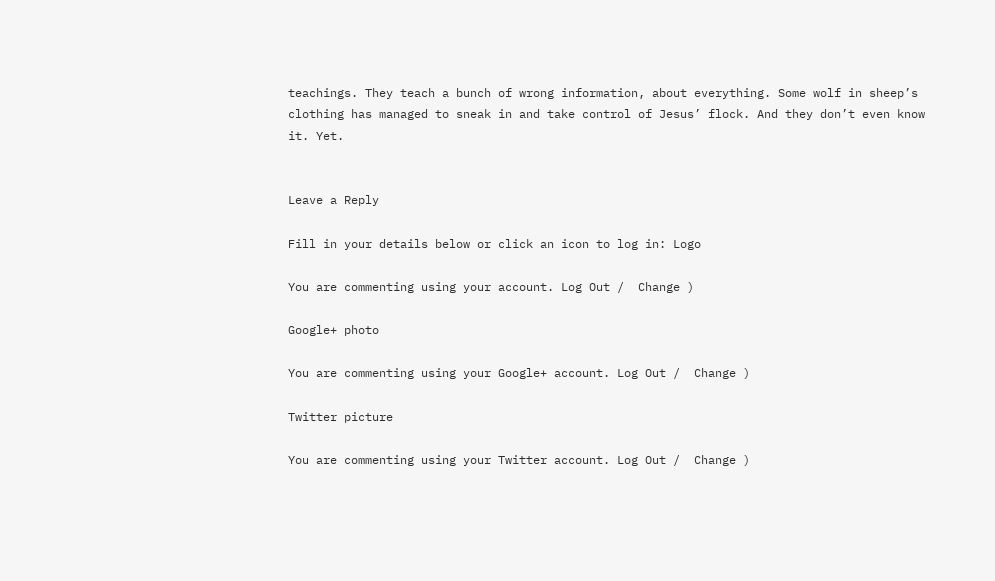teachings. They teach a bunch of wrong information, about everything. Some wolf in sheep’s clothing has managed to sneak in and take control of Jesus’ flock. And they don’t even know it. Yet.


Leave a Reply

Fill in your details below or click an icon to log in: Logo

You are commenting using your account. Log Out /  Change )

Google+ photo

You are commenting using your Google+ account. Log Out /  Change )

Twitter picture

You are commenting using your Twitter account. Log Out /  Change )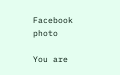Facebook photo

You are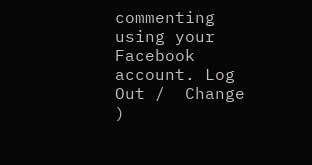commenting using your Facebook account. Log Out /  Change )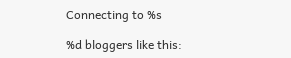Connecting to %s

%d bloggers like this: